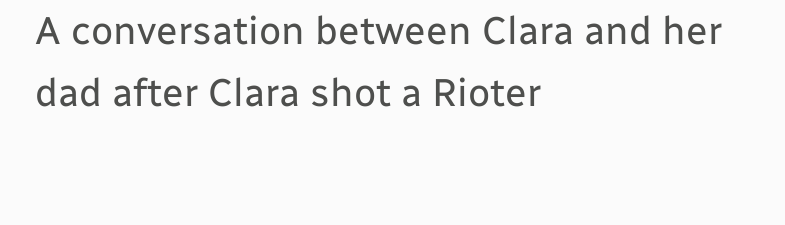A conversation between Clara and her dad after Clara shot a Rioter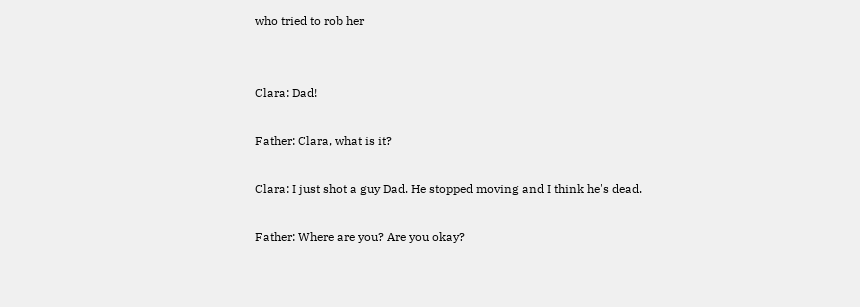who tried to rob her


Clara: Dad!

Father: Clara, what is it?

Clara: I just shot a guy Dad. He stopped moving and I think he's dead.

Father: Where are you? Are you okay?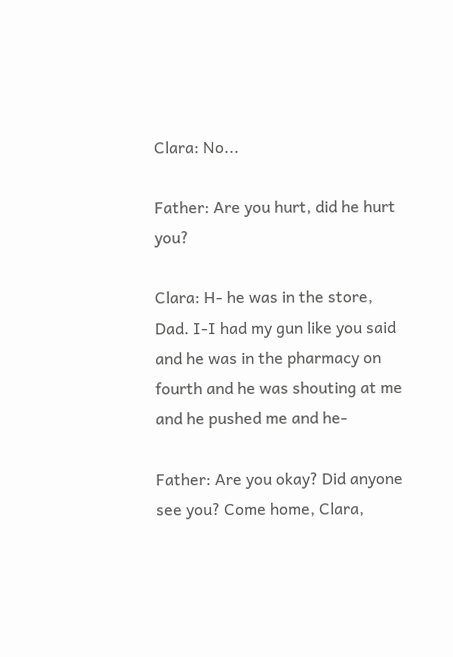Clara: No...

Father: Are you hurt, did he hurt you?

Clara: H- he was in the store, Dad. I-I had my gun like you said and he was in the pharmacy on fourth and he was shouting at me and he pushed me and he-

Father: Are you okay? Did anyone see you? Come home, Clara,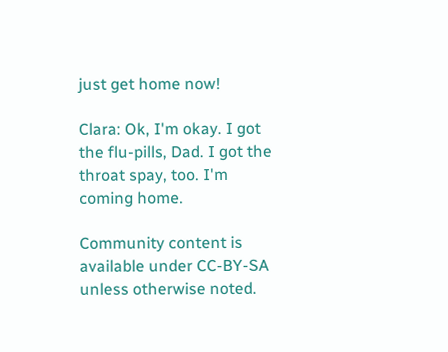just get home now!

Clara: Ok, I'm okay. I got the flu-pills, Dad. I got the throat spay, too. I'm coming home.

Community content is available under CC-BY-SA unless otherwise noted.